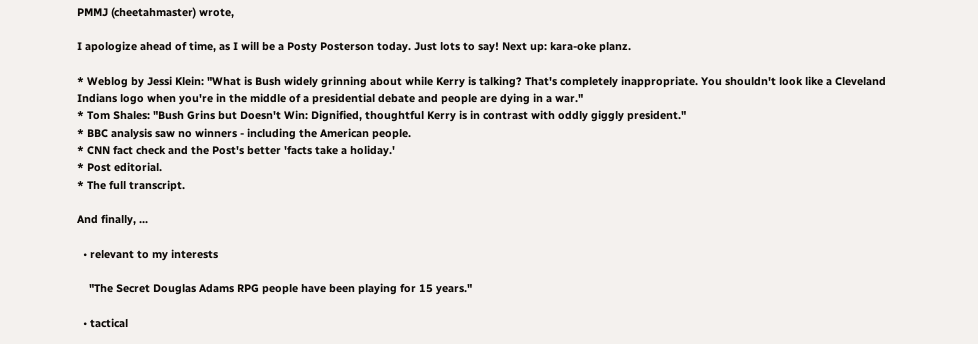PMMJ (cheetahmaster) wrote,

I apologize ahead of time, as I will be a Posty Posterson today. Just lots to say! Next up: kara-oke planz.

* Weblog by Jessi Klein: "What is Bush widely grinning about while Kerry is talking? That's completely inappropriate. You shouldn't look like a Cleveland Indians logo when you're in the middle of a presidential debate and people are dying in a war."
* Tom Shales: "Bush Grins but Doesn't Win: Dignified, thoughtful Kerry is in contrast with oddly giggly president."
* BBC analysis saw no winners - including the American people.
* CNN fact check and the Post's better 'facts take a holiday.'
* Post editorial.
* The full transcript.

And finally, ...

  • relevant to my interests

    "The Secret Douglas Adams RPG people have been playing for 15 years."

  • tactical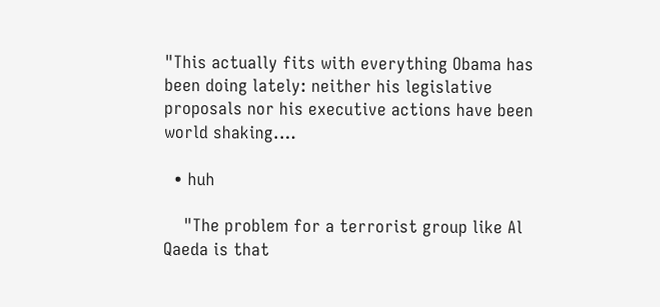"This actually fits with everything Obama has been doing lately: neither his legislative proposals nor his executive actions have been world shaking.…

  • huh

    "The problem for a terrorist group like Al Qaeda is that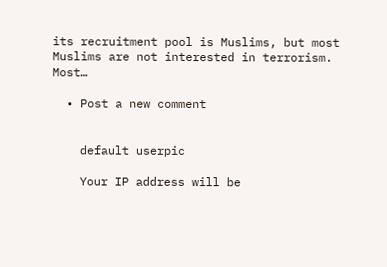its recruitment pool is Muslims, but most Muslims are not interested in terrorism. Most…

  • Post a new comment


    default userpic

    Your IP address will be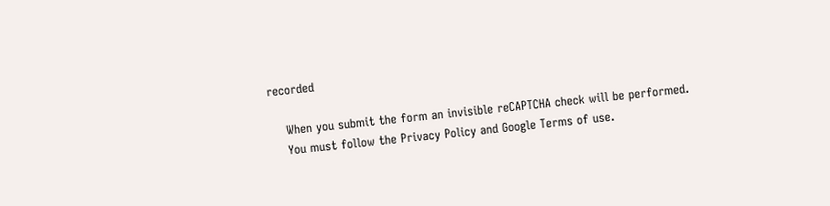recorded

    When you submit the form an invisible reCAPTCHA check will be performed.
    You must follow the Privacy Policy and Google Terms of use.